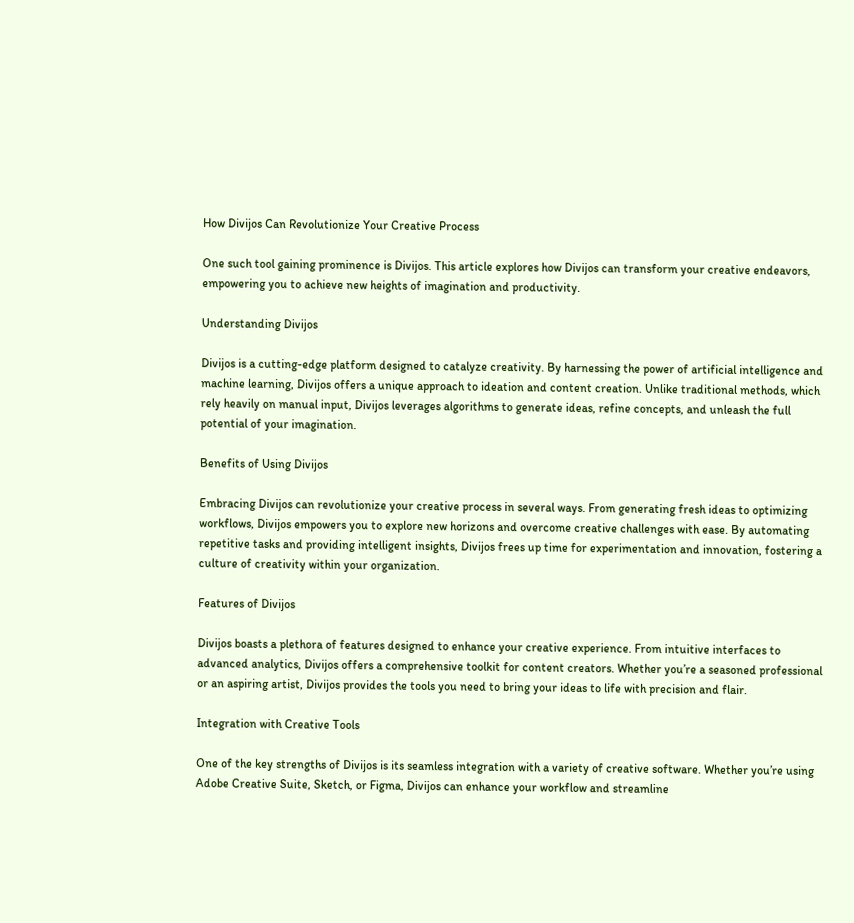How Divijos Can Revolutionize Your Creative Process

One such tool gaining prominence is Divijos. This article explores how Divijos can transform your creative endeavors, empowering you to achieve new heights of imagination and productivity.

Understanding Divijos

Divijos is a cutting-edge platform designed to catalyze creativity. By harnessing the power of artificial intelligence and machine learning, Divijos offers a unique approach to ideation and content creation. Unlike traditional methods, which rely heavily on manual input, Divijos leverages algorithms to generate ideas, refine concepts, and unleash the full potential of your imagination.

Benefits of Using Divijos

Embracing Divijos can revolutionize your creative process in several ways. From generating fresh ideas to optimizing workflows, Divijos empowers you to explore new horizons and overcome creative challenges with ease. By automating repetitive tasks and providing intelligent insights, Divijos frees up time for experimentation and innovation, fostering a culture of creativity within your organization.

Features of Divijos

Divijos boasts a plethora of features designed to enhance your creative experience. From intuitive interfaces to advanced analytics, Divijos offers a comprehensive toolkit for content creators. Whether you’re a seasoned professional or an aspiring artist, Divijos provides the tools you need to bring your ideas to life with precision and flair.

Integration with Creative Tools

One of the key strengths of Divijos is its seamless integration with a variety of creative software. Whether you’re using Adobe Creative Suite, Sketch, or Figma, Divijos can enhance your workflow and streamline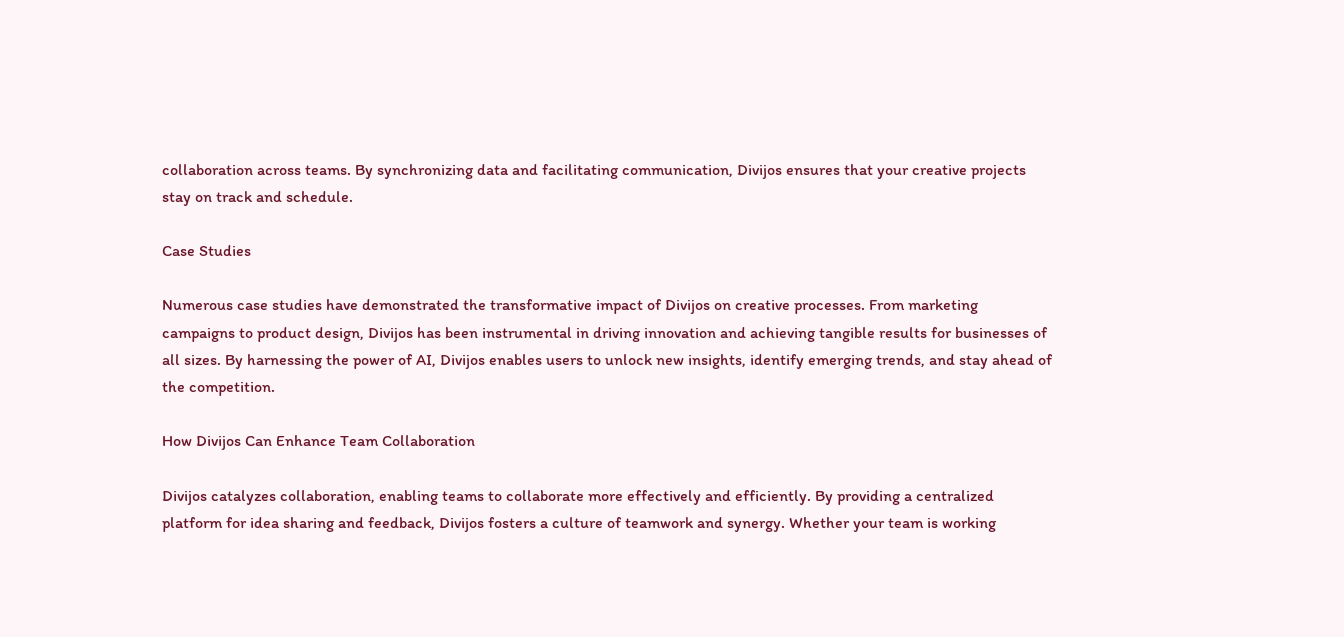collaboration across teams. By synchronizing data and facilitating communication, Divijos ensures that your creative projects stay on track and schedule.

Case Studies

Numerous case studies have demonstrated the transformative impact of Divijos on creative processes. From marketing campaigns to product design, Divijos has been instrumental in driving innovation and achieving tangible results for businesses of all sizes. By harnessing the power of AI, Divijos enables users to unlock new insights, identify emerging trends, and stay ahead of the competition.

How Divijos Can Enhance Team Collaboration

Divijos catalyzes collaboration, enabling teams to collaborate more effectively and efficiently. By providing a centralized platform for idea sharing and feedback, Divijos fosters a culture of teamwork and synergy. Whether your team is working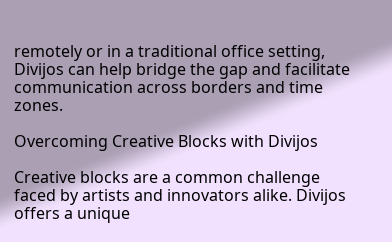remotely or in a traditional office setting, Divijos can help bridge the gap and facilitate communication across borders and time zones.

Overcoming Creative Blocks with Divijos

Creative blocks are a common challenge faced by artists and innovators alike. Divijos offers a unique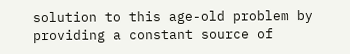solution to this age-old problem by providing a constant source of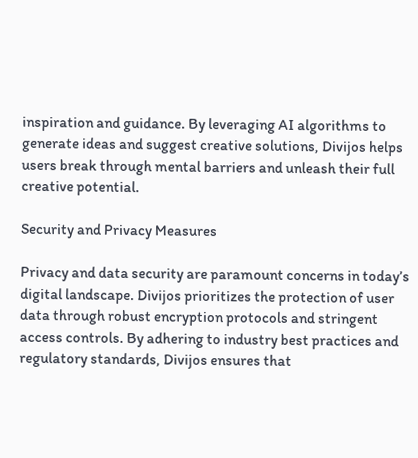inspiration and guidance. By leveraging AI algorithms to generate ideas and suggest creative solutions, Divijos helps users break through mental barriers and unleash their full creative potential.

Security and Privacy Measures

Privacy and data security are paramount concerns in today’s digital landscape. Divijos prioritizes the protection of user data through robust encryption protocols and stringent access controls. By adhering to industry best practices and regulatory standards, Divijos ensures that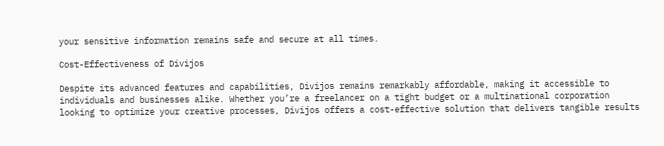your sensitive information remains safe and secure at all times.

Cost-Effectiveness of Divijos

Despite its advanced features and capabilities, Divijos remains remarkably affordable, making it accessible to individuals and businesses alike. Whether you’re a freelancer on a tight budget or a multinational corporation looking to optimize your creative processes, Divijos offers a cost-effective solution that delivers tangible results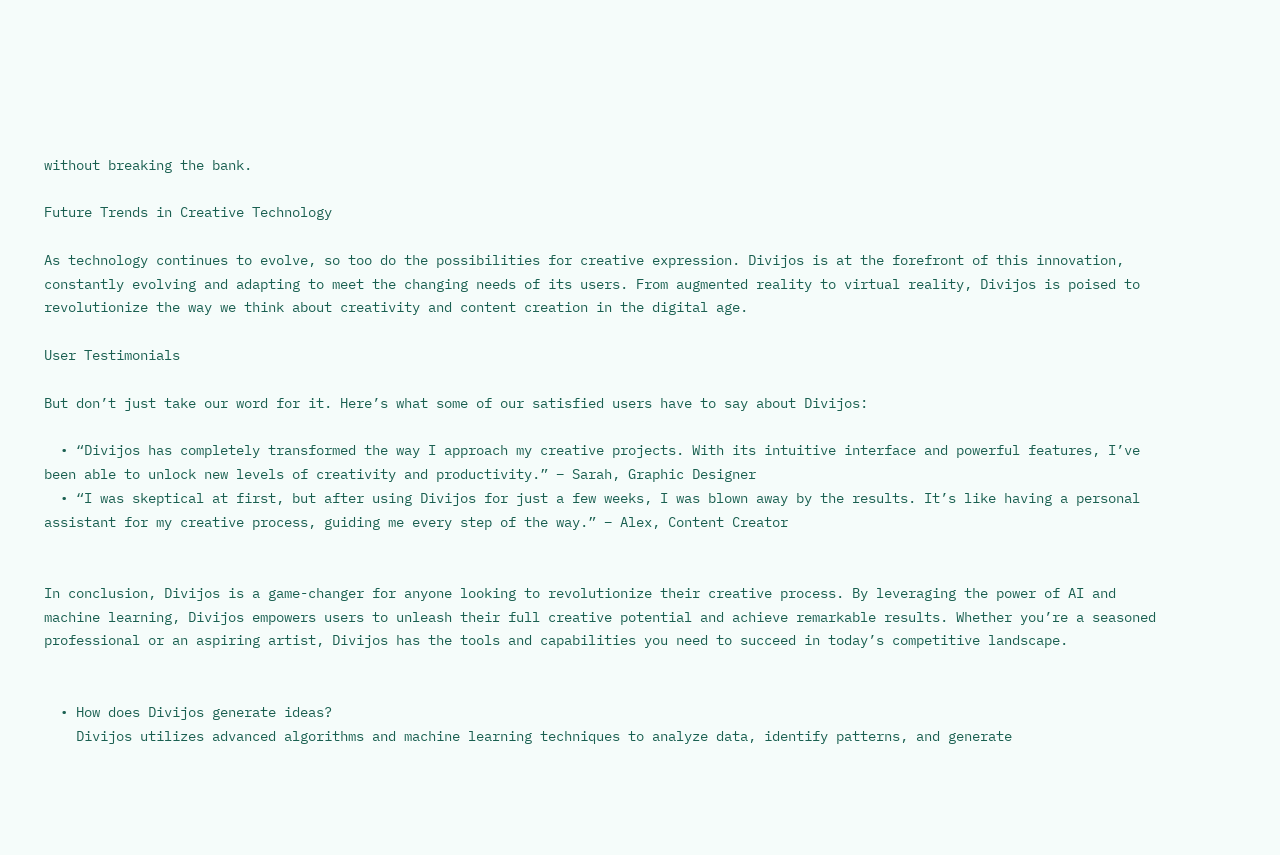without breaking the bank.

Future Trends in Creative Technology

As technology continues to evolve, so too do the possibilities for creative expression. Divijos is at the forefront of this innovation, constantly evolving and adapting to meet the changing needs of its users. From augmented reality to virtual reality, Divijos is poised to revolutionize the way we think about creativity and content creation in the digital age.

User Testimonials

But don’t just take our word for it. Here’s what some of our satisfied users have to say about Divijos:

  • “Divijos has completely transformed the way I approach my creative projects. With its intuitive interface and powerful features, I’ve been able to unlock new levels of creativity and productivity.” – Sarah, Graphic Designer
  • “I was skeptical at first, but after using Divijos for just a few weeks, I was blown away by the results. It’s like having a personal assistant for my creative process, guiding me every step of the way.” – Alex, Content Creator


In conclusion, Divijos is a game-changer for anyone looking to revolutionize their creative process. By leveraging the power of AI and machine learning, Divijos empowers users to unleash their full creative potential and achieve remarkable results. Whether you’re a seasoned professional or an aspiring artist, Divijos has the tools and capabilities you need to succeed in today’s competitive landscape.


  • How does Divijos generate ideas?
    Divijos utilizes advanced algorithms and machine learning techniques to analyze data, identify patterns, and generate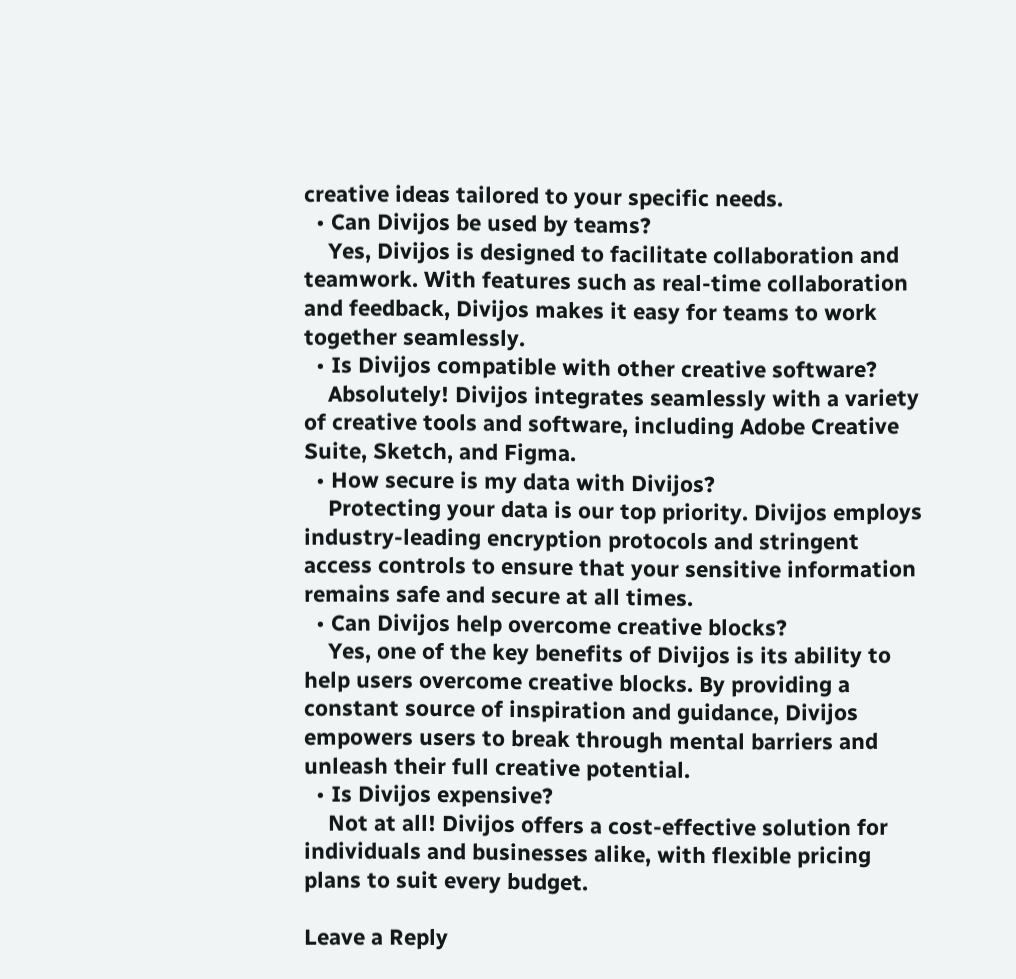creative ideas tailored to your specific needs.
  • Can Divijos be used by teams?
    Yes, Divijos is designed to facilitate collaboration and teamwork. With features such as real-time collaboration and feedback, Divijos makes it easy for teams to work together seamlessly.
  • Is Divijos compatible with other creative software?
    Absolutely! Divijos integrates seamlessly with a variety of creative tools and software, including Adobe Creative Suite, Sketch, and Figma.
  • How secure is my data with Divijos?
    Protecting your data is our top priority. Divijos employs industry-leading encryption protocols and stringent access controls to ensure that your sensitive information remains safe and secure at all times.
  • Can Divijos help overcome creative blocks?
    Yes, one of the key benefits of Divijos is its ability to help users overcome creative blocks. By providing a constant source of inspiration and guidance, Divijos empowers users to break through mental barriers and unleash their full creative potential.
  • Is Divijos expensive?
    Not at all! Divijos offers a cost-effective solution for individuals and businesses alike, with flexible pricing plans to suit every budget.

Leave a Reply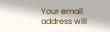Your email address will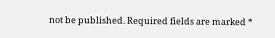not be published. Required fields are marked *